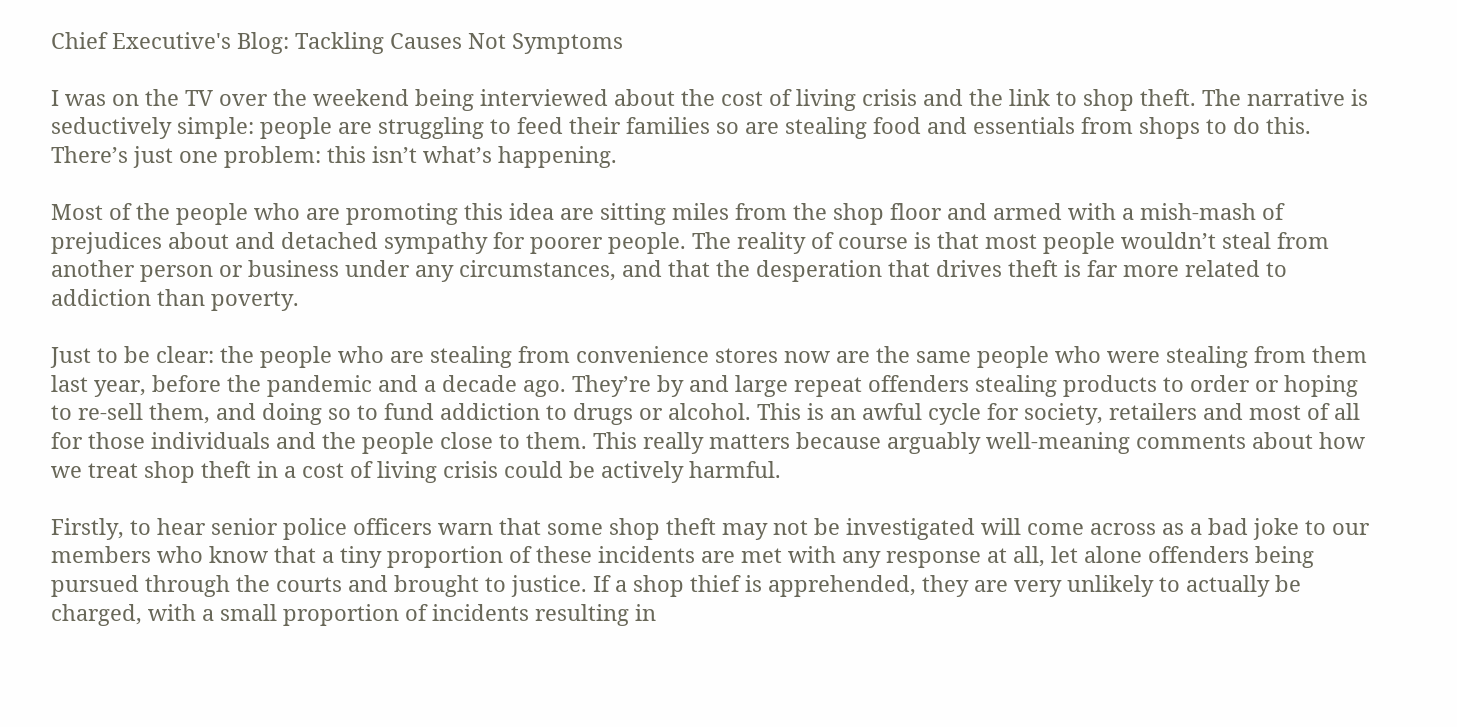Chief Executive's Blog: Tackling Causes Not Symptoms

I was on the TV over the weekend being interviewed about the cost of living crisis and the link to shop theft. The narrative is seductively simple: people are struggling to feed their families so are stealing food and essentials from shops to do this. There’s just one problem: this isn’t what’s happening.

Most of the people who are promoting this idea are sitting miles from the shop floor and armed with a mish-mash of prejudices about and detached sympathy for poorer people. The reality of course is that most people wouldn’t steal from another person or business under any circumstances, and that the desperation that drives theft is far more related to addiction than poverty.

Just to be clear: the people who are stealing from convenience stores now are the same people who were stealing from them last year, before the pandemic and a decade ago. They’re by and large repeat offenders stealing products to order or hoping to re-sell them, and doing so to fund addiction to drugs or alcohol. This is an awful cycle for society, retailers and most of all for those individuals and the people close to them. This really matters because arguably well-meaning comments about how we treat shop theft in a cost of living crisis could be actively harmful.

Firstly, to hear senior police officers warn that some shop theft may not be investigated will come across as a bad joke to our members who know that a tiny proportion of these incidents are met with any response at all, let alone offenders being pursued through the courts and brought to justice. If a shop thief is apprehended, they are very unlikely to actually be charged, with a small proportion of incidents resulting in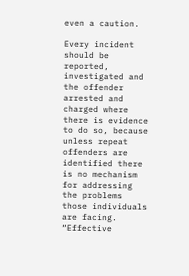even a caution.

Every incident should be reported, investigated and the offender arrested and charged where there is evidence to do so, because unless repeat offenders are identified there is no mechanism for addressing the problems those individuals are facing. “Effective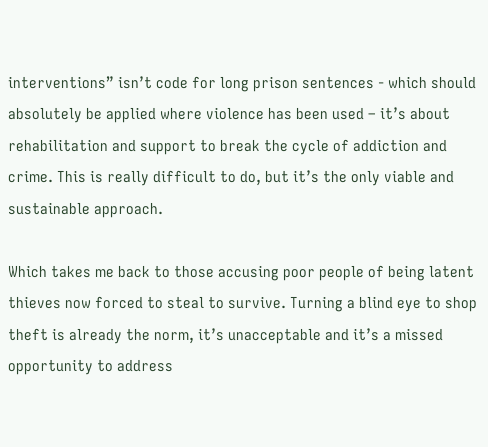interventions” isn’t code for long prison sentences - which should absolutely be applied where violence has been used – it’s about rehabilitation and support to break the cycle of addiction and crime. This is really difficult to do, but it’s the only viable and sustainable approach.

Which takes me back to those accusing poor people of being latent thieves now forced to steal to survive. Turning a blind eye to shop theft is already the norm, it’s unacceptable and it’s a missed opportunity to address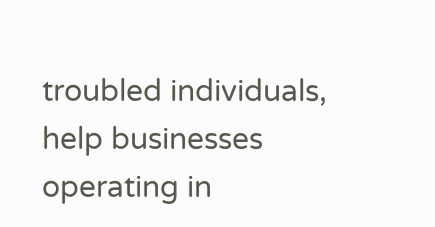troubled individuals, help businesses operating in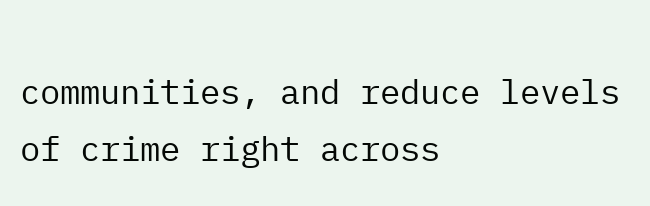communities, and reduce levels of crime right across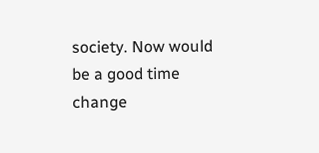society. Now would be a good time change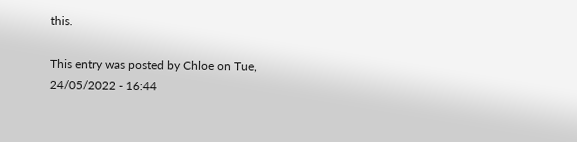this.

This entry was posted by Chloe on Tue, 24/05/2022 - 16:44